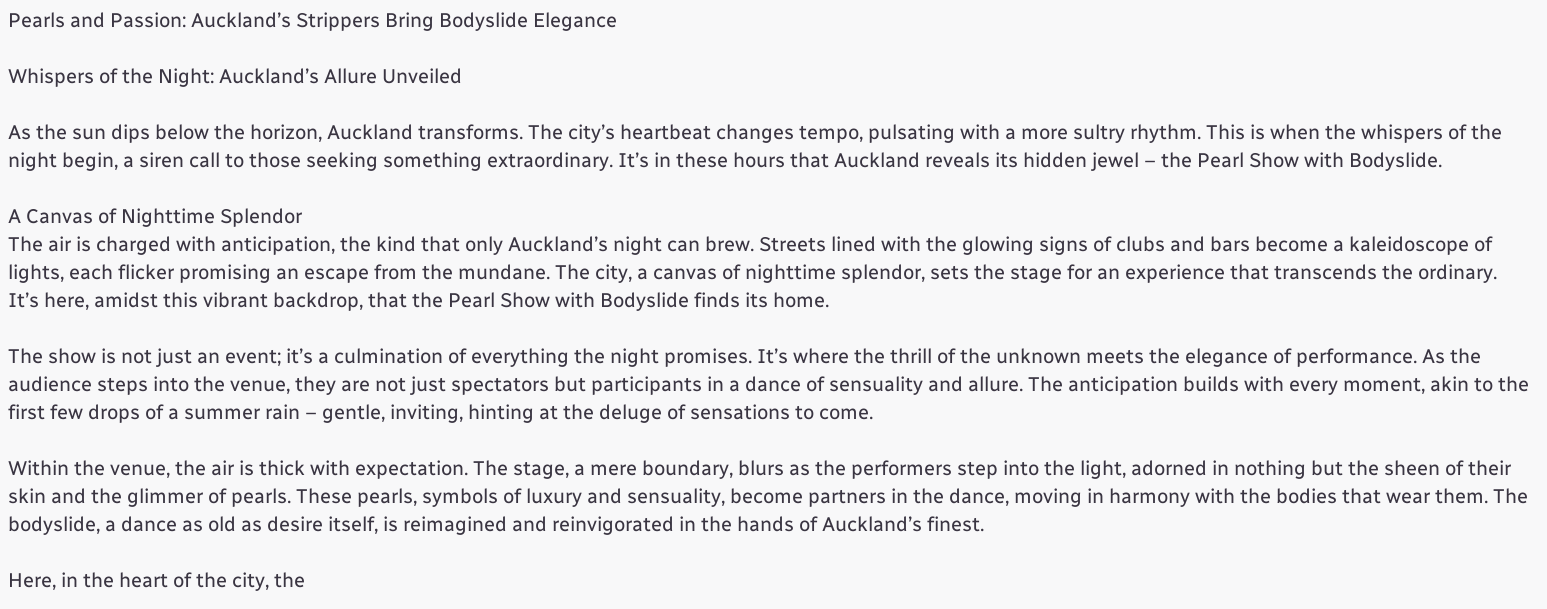Pearls and Passion: Auckland’s Strippers Bring Bodyslide Elegance

Whispers of the Night: Auckland’s Allure Unveiled

As the sun dips below the horizon, Auckland transforms. The city’s heartbeat changes tempo, pulsating with a more sultry rhythm. This is when the whispers of the night begin, a siren call to those seeking something extraordinary. It’s in these hours that Auckland reveals its hidden jewel – the Pearl Show with Bodyslide.

A Canvas of Nighttime Splendor
The air is charged with anticipation, the kind that only Auckland’s night can brew. Streets lined with the glowing signs of clubs and bars become a kaleidoscope of lights, each flicker promising an escape from the mundane. The city, a canvas of nighttime splendor, sets the stage for an experience that transcends the ordinary. It’s here, amidst this vibrant backdrop, that the Pearl Show with Bodyslide finds its home.

The show is not just an event; it’s a culmination of everything the night promises. It’s where the thrill of the unknown meets the elegance of performance. As the audience steps into the venue, they are not just spectators but participants in a dance of sensuality and allure. The anticipation builds with every moment, akin to the first few drops of a summer rain – gentle, inviting, hinting at the deluge of sensations to come.

Within the venue, the air is thick with expectation. The stage, a mere boundary, blurs as the performers step into the light, adorned in nothing but the sheen of their skin and the glimmer of pearls. These pearls, symbols of luxury and sensuality, become partners in the dance, moving in harmony with the bodies that wear them. The bodyslide, a dance as old as desire itself, is reimagined and reinvigorated in the hands of Auckland’s finest.

Here, in the heart of the city, the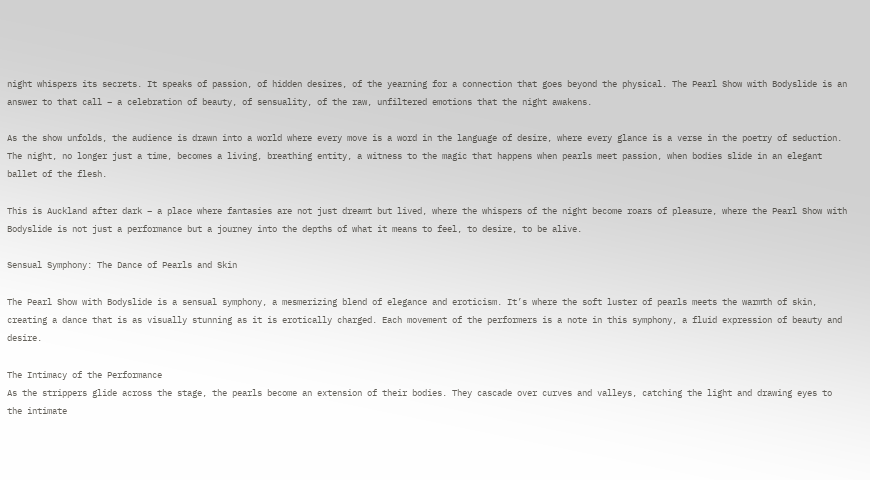night whispers its secrets. It speaks of passion, of hidden desires, of the yearning for a connection that goes beyond the physical. The Pearl Show with Bodyslide is an answer to that call – a celebration of beauty, of sensuality, of the raw, unfiltered emotions that the night awakens.

As the show unfolds, the audience is drawn into a world where every move is a word in the language of desire, where every glance is a verse in the poetry of seduction. The night, no longer just a time, becomes a living, breathing entity, a witness to the magic that happens when pearls meet passion, when bodies slide in an elegant ballet of the flesh.

This is Auckland after dark – a place where fantasies are not just dreamt but lived, where the whispers of the night become roars of pleasure, where the Pearl Show with Bodyslide is not just a performance but a journey into the depths of what it means to feel, to desire, to be alive.

Sensual Symphony: The Dance of Pearls and Skin

The Pearl Show with Bodyslide is a sensual symphony, a mesmerizing blend of elegance and eroticism. It’s where the soft luster of pearls meets the warmth of skin, creating a dance that is as visually stunning as it is erotically charged. Each movement of the performers is a note in this symphony, a fluid expression of beauty and desire.

The Intimacy of the Performance
As the strippers glide across the stage, the pearls become an extension of their bodies. They cascade over curves and valleys, catching the light and drawing eyes to the intimate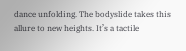dance unfolding. The bodyslide takes this allure to new heights. It’s a tactile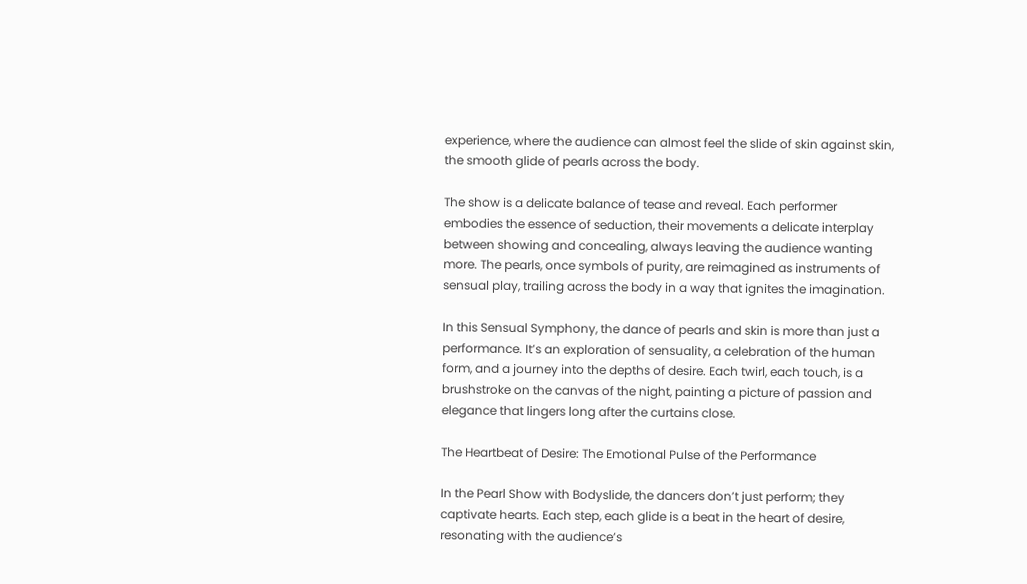experience, where the audience can almost feel the slide of skin against skin, the smooth glide of pearls across the body.

The show is a delicate balance of tease and reveal. Each performer embodies the essence of seduction, their movements a delicate interplay between showing and concealing, always leaving the audience wanting more. The pearls, once symbols of purity, are reimagined as instruments of sensual play, trailing across the body in a way that ignites the imagination.

In this Sensual Symphony, the dance of pearls and skin is more than just a performance. It’s an exploration of sensuality, a celebration of the human form, and a journey into the depths of desire. Each twirl, each touch, is a brushstroke on the canvas of the night, painting a picture of passion and elegance that lingers long after the curtains close.

The Heartbeat of Desire: The Emotional Pulse of the Performance

In the Pearl Show with Bodyslide, the dancers don’t just perform; they captivate hearts. Each step, each glide is a beat in the heart of desire, resonating with the audience’s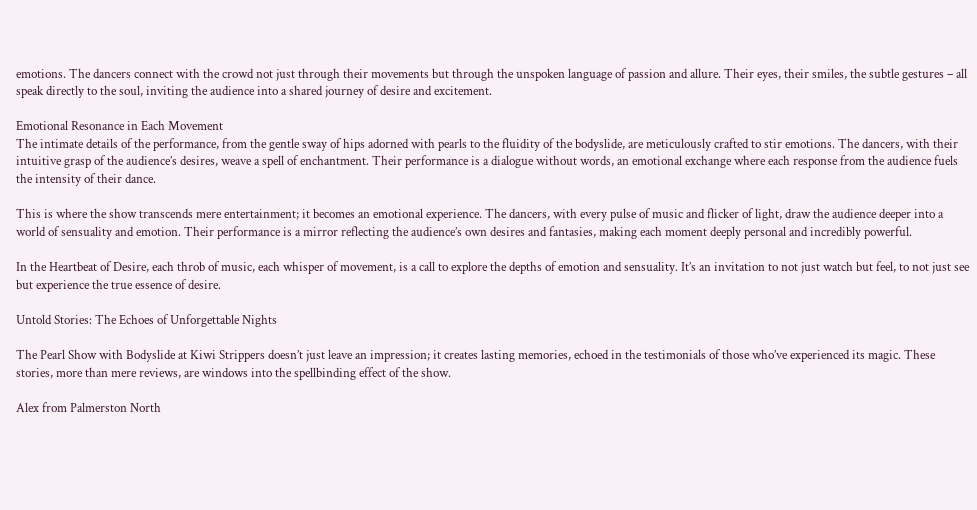emotions. The dancers connect with the crowd not just through their movements but through the unspoken language of passion and allure. Their eyes, their smiles, the subtle gestures – all speak directly to the soul, inviting the audience into a shared journey of desire and excitement.

Emotional Resonance in Each Movement
The intimate details of the performance, from the gentle sway of hips adorned with pearls to the fluidity of the bodyslide, are meticulously crafted to stir emotions. The dancers, with their intuitive grasp of the audience’s desires, weave a spell of enchantment. Their performance is a dialogue without words, an emotional exchange where each response from the audience fuels the intensity of their dance.

This is where the show transcends mere entertainment; it becomes an emotional experience. The dancers, with every pulse of music and flicker of light, draw the audience deeper into a world of sensuality and emotion. Their performance is a mirror reflecting the audience’s own desires and fantasies, making each moment deeply personal and incredibly powerful.

In the Heartbeat of Desire, each throb of music, each whisper of movement, is a call to explore the depths of emotion and sensuality. It’s an invitation to not just watch but feel, to not just see but experience the true essence of desire.

Untold Stories: The Echoes of Unforgettable Nights

The Pearl Show with Bodyslide at Kiwi Strippers doesn’t just leave an impression; it creates lasting memories, echoed in the testimonials of those who’ve experienced its magic. These stories, more than mere reviews, are windows into the spellbinding effect of the show.

Alex from Palmerston North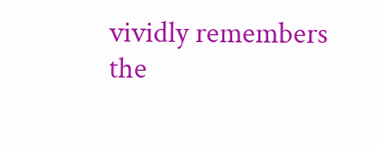vividly remembers the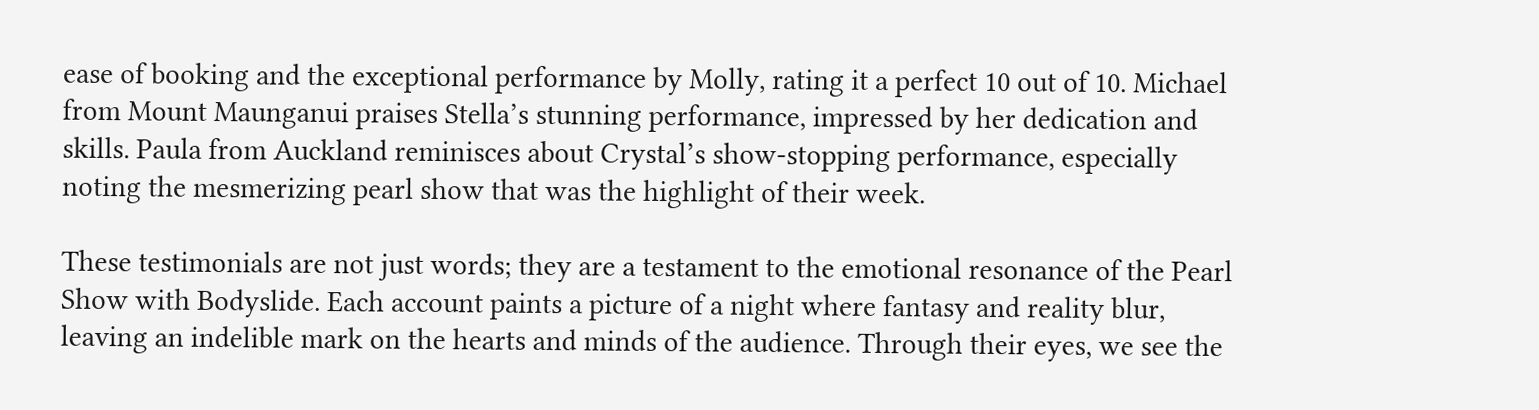ease of booking and the exceptional performance by Molly, rating it a perfect 10 out of 10. Michael from Mount Maunganui praises Stella’s stunning performance, impressed by her dedication and skills. Paula from Auckland reminisces about Crystal’s show-stopping performance, especially noting the mesmerizing pearl show that was the highlight of their week.

These testimonials are not just words; they are a testament to the emotional resonance of the Pearl Show with Bodyslide. Each account paints a picture of a night where fantasy and reality blur, leaving an indelible mark on the hearts and minds of the audience. Through their eyes, we see the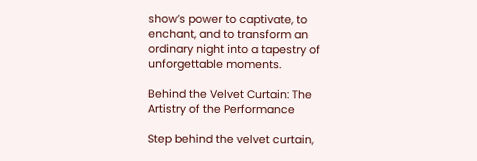show’s power to captivate, to enchant, and to transform an ordinary night into a tapestry of unforgettable moments.

Behind the Velvet Curtain: The Artistry of the Performance

Step behind the velvet curtain,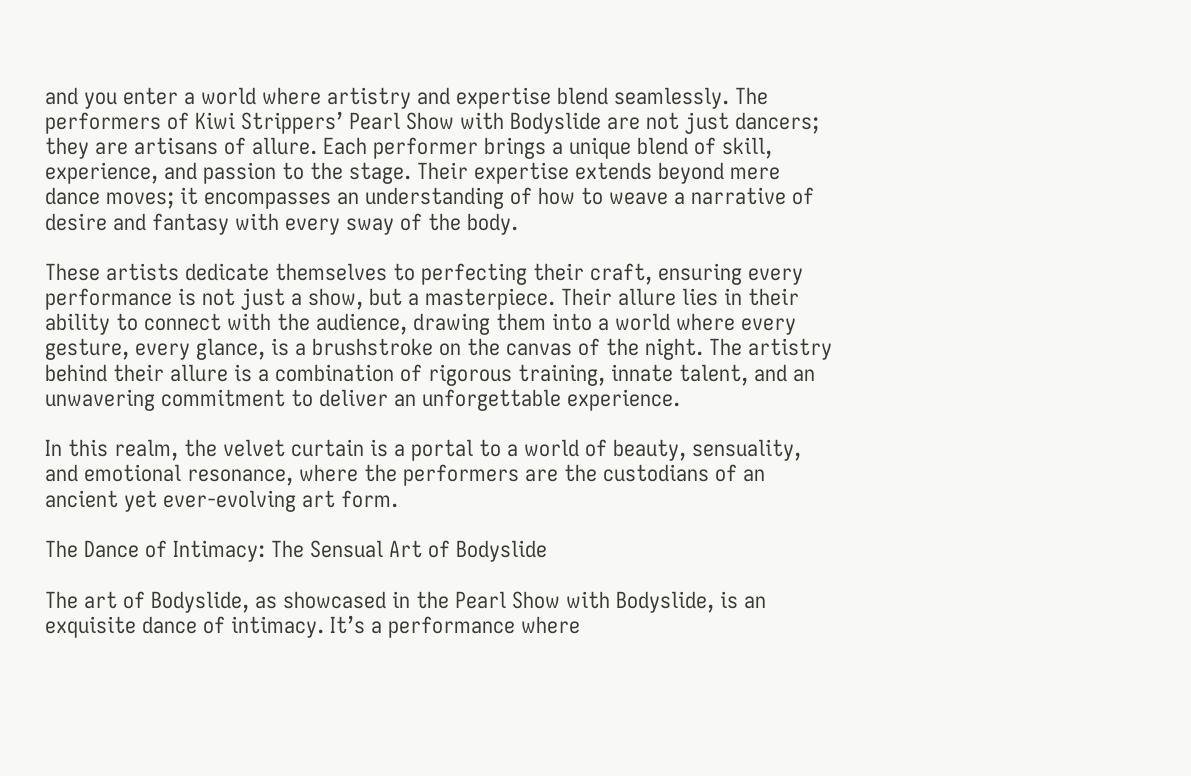and you enter a world where artistry and expertise blend seamlessly. The performers of Kiwi Strippers’ Pearl Show with Bodyslide are not just dancers; they are artisans of allure. Each performer brings a unique blend of skill, experience, and passion to the stage. Their expertise extends beyond mere dance moves; it encompasses an understanding of how to weave a narrative of desire and fantasy with every sway of the body.

These artists dedicate themselves to perfecting their craft, ensuring every performance is not just a show, but a masterpiece. Their allure lies in their ability to connect with the audience, drawing them into a world where every gesture, every glance, is a brushstroke on the canvas of the night. The artistry behind their allure is a combination of rigorous training, innate talent, and an unwavering commitment to deliver an unforgettable experience.

In this realm, the velvet curtain is a portal to a world of beauty, sensuality, and emotional resonance, where the performers are the custodians of an ancient yet ever-evolving art form.

The Dance of Intimacy: The Sensual Art of Bodyslide

The art of Bodyslide, as showcased in the Pearl Show with Bodyslide, is an exquisite dance of intimacy. It’s a performance where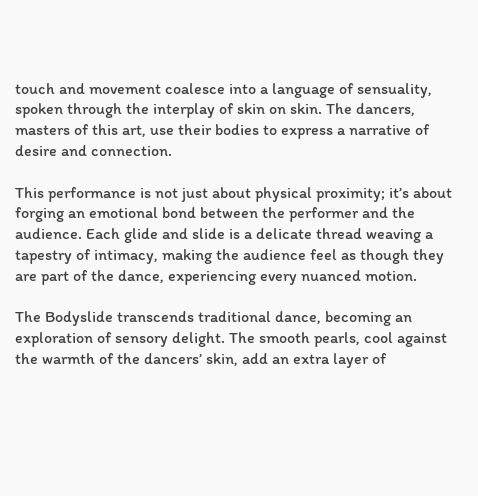touch and movement coalesce into a language of sensuality, spoken through the interplay of skin on skin. The dancers, masters of this art, use their bodies to express a narrative of desire and connection.

This performance is not just about physical proximity; it’s about forging an emotional bond between the performer and the audience. Each glide and slide is a delicate thread weaving a tapestry of intimacy, making the audience feel as though they are part of the dance, experiencing every nuanced motion.

The Bodyslide transcends traditional dance, becoming an exploration of sensory delight. The smooth pearls, cool against the warmth of the dancers’ skin, add an extra layer of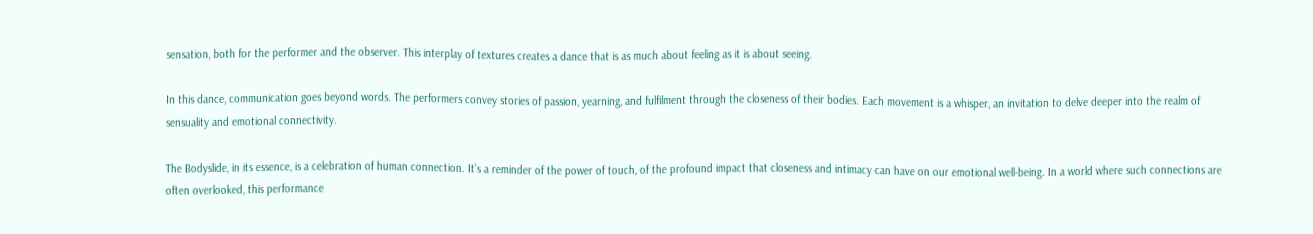sensation, both for the performer and the observer. This interplay of textures creates a dance that is as much about feeling as it is about seeing.

In this dance, communication goes beyond words. The performers convey stories of passion, yearning, and fulfilment through the closeness of their bodies. Each movement is a whisper, an invitation to delve deeper into the realm of sensuality and emotional connectivity.

The Bodyslide, in its essence, is a celebration of human connection. It’s a reminder of the power of touch, of the profound impact that closeness and intimacy can have on our emotional well-being. In a world where such connections are often overlooked, this performance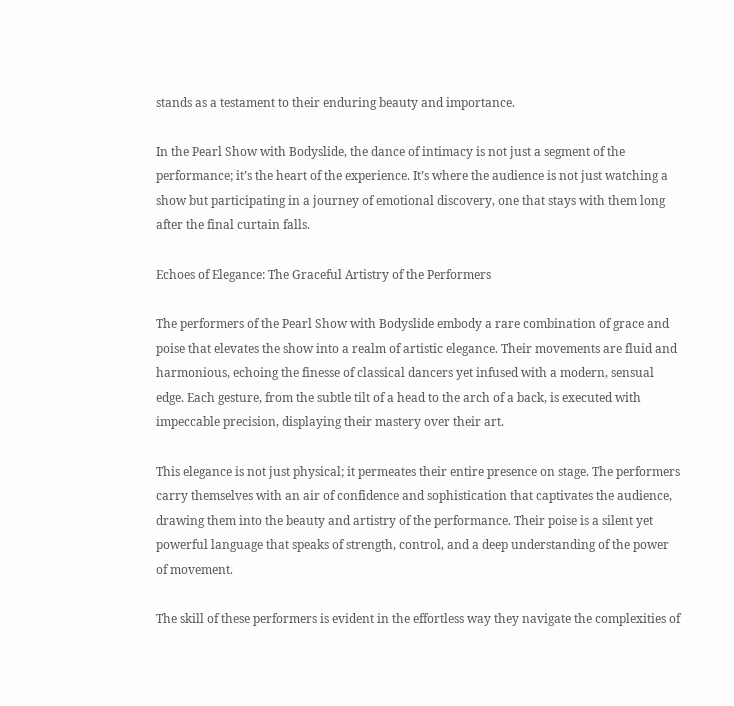stands as a testament to their enduring beauty and importance.

In the Pearl Show with Bodyslide, the dance of intimacy is not just a segment of the performance; it’s the heart of the experience. It’s where the audience is not just watching a show but participating in a journey of emotional discovery, one that stays with them long after the final curtain falls.

Echoes of Elegance: The Graceful Artistry of the Performers

The performers of the Pearl Show with Bodyslide embody a rare combination of grace and poise that elevates the show into a realm of artistic elegance. Their movements are fluid and harmonious, echoing the finesse of classical dancers yet infused with a modern, sensual edge. Each gesture, from the subtle tilt of a head to the arch of a back, is executed with impeccable precision, displaying their mastery over their art.

This elegance is not just physical; it permeates their entire presence on stage. The performers carry themselves with an air of confidence and sophistication that captivates the audience, drawing them into the beauty and artistry of the performance. Their poise is a silent yet powerful language that speaks of strength, control, and a deep understanding of the power of movement.

The skill of these performers is evident in the effortless way they navigate the complexities of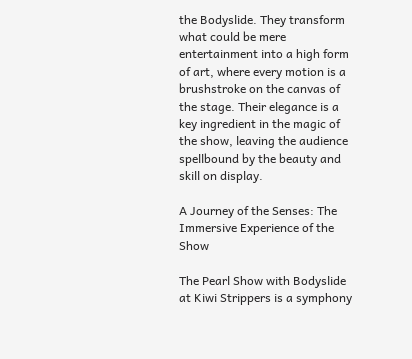the Bodyslide. They transform what could be mere entertainment into a high form of art, where every motion is a brushstroke on the canvas of the stage. Their elegance is a key ingredient in the magic of the show, leaving the audience spellbound by the beauty and skill on display.

A Journey of the Senses: The Immersive Experience of the Show

The Pearl Show with Bodyslide at Kiwi Strippers is a symphony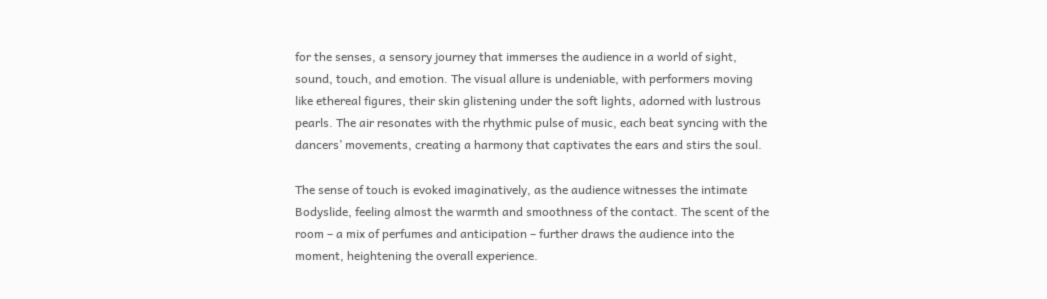for the senses, a sensory journey that immerses the audience in a world of sight, sound, touch, and emotion. The visual allure is undeniable, with performers moving like ethereal figures, their skin glistening under the soft lights, adorned with lustrous pearls. The air resonates with the rhythmic pulse of music, each beat syncing with the dancers’ movements, creating a harmony that captivates the ears and stirs the soul.

The sense of touch is evoked imaginatively, as the audience witnesses the intimate Bodyslide, feeling almost the warmth and smoothness of the contact. The scent of the room – a mix of perfumes and anticipation – further draws the audience into the moment, heightening the overall experience.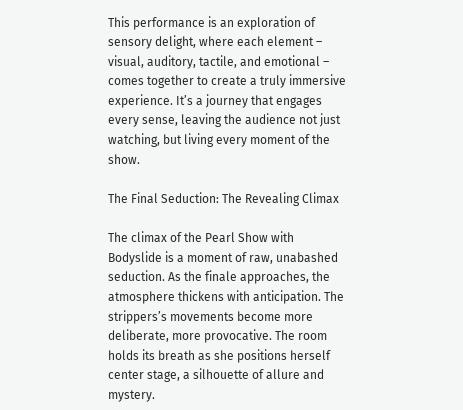This performance is an exploration of sensory delight, where each element – visual, auditory, tactile, and emotional – comes together to create a truly immersive experience. It’s a journey that engages every sense, leaving the audience not just watching, but living every moment of the show.

The Final Seduction: The Revealing Climax

The climax of the Pearl Show with Bodyslide is a moment of raw, unabashed seduction. As the finale approaches, the atmosphere thickens with anticipation. The strippers’s movements become more deliberate, more provocative. The room holds its breath as she positions herself center stage, a silhouette of allure and mystery.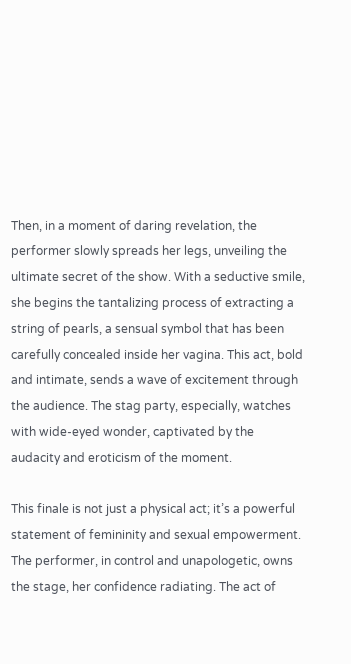Then, in a moment of daring revelation, the performer slowly spreads her legs, unveiling the ultimate secret of the show. With a seductive smile, she begins the tantalizing process of extracting a string of pearls, a sensual symbol that has been carefully concealed inside her vagina. This act, bold and intimate, sends a wave of excitement through the audience. The stag party, especially, watches with wide-eyed wonder, captivated by the audacity and eroticism of the moment.

This finale is not just a physical act; it’s a powerful statement of femininity and sexual empowerment. The performer, in control and unapologetic, owns the stage, her confidence radiating. The act of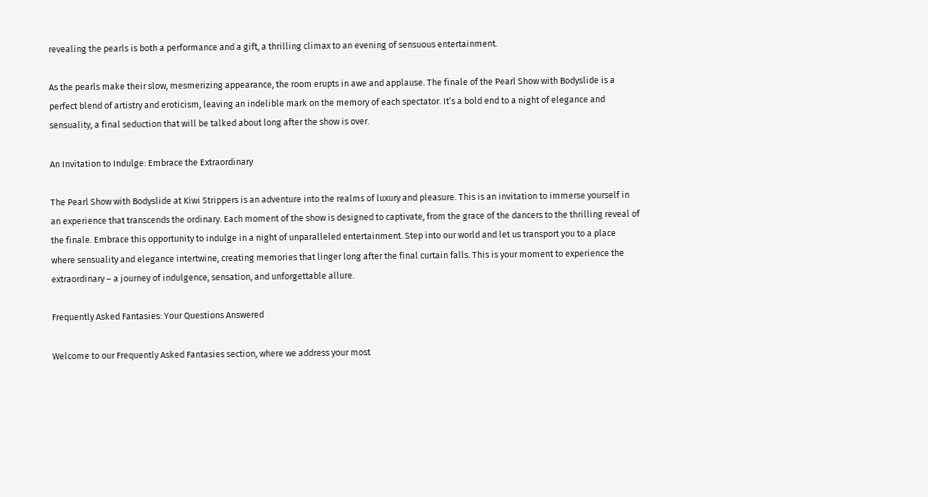revealing the pearls is both a performance and a gift, a thrilling climax to an evening of sensuous entertainment.

As the pearls make their slow, mesmerizing appearance, the room erupts in awe and applause. The finale of the Pearl Show with Bodyslide is a perfect blend of artistry and eroticism, leaving an indelible mark on the memory of each spectator. It’s a bold end to a night of elegance and sensuality, a final seduction that will be talked about long after the show is over.

An Invitation to Indulge: Embrace the Extraordinary

The Pearl Show with Bodyslide at Kiwi Strippers is an adventure into the realms of luxury and pleasure. This is an invitation to immerse yourself in an experience that transcends the ordinary. Each moment of the show is designed to captivate, from the grace of the dancers to the thrilling reveal of the finale. Embrace this opportunity to indulge in a night of unparalleled entertainment. Step into our world and let us transport you to a place where sensuality and elegance intertwine, creating memories that linger long after the final curtain falls. This is your moment to experience the extraordinary – a journey of indulgence, sensation, and unforgettable allure.

Frequently Asked Fantasies: Your Questions Answered

Welcome to our Frequently Asked Fantasies section, where we address your most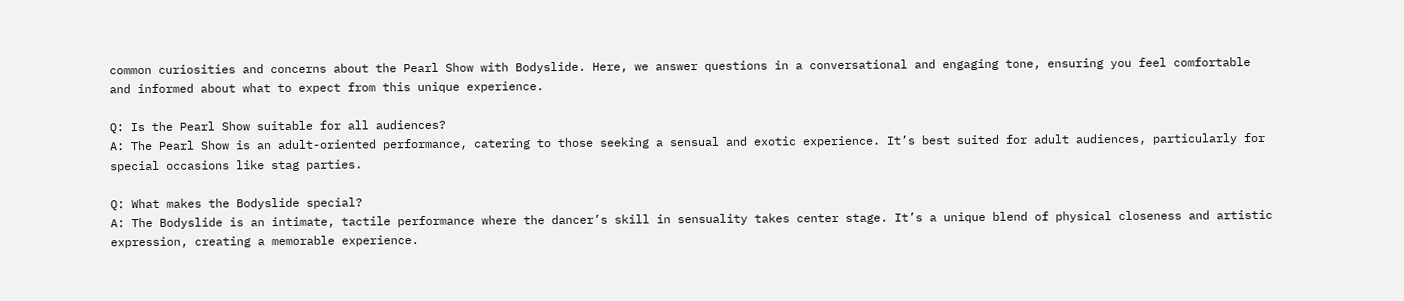common curiosities and concerns about the Pearl Show with Bodyslide. Here, we answer questions in a conversational and engaging tone, ensuring you feel comfortable and informed about what to expect from this unique experience.

Q: Is the Pearl Show suitable for all audiences?
A: The Pearl Show is an adult-oriented performance, catering to those seeking a sensual and exotic experience. It’s best suited for adult audiences, particularly for special occasions like stag parties.

Q: What makes the Bodyslide special?
A: The Bodyslide is an intimate, tactile performance where the dancer’s skill in sensuality takes center stage. It’s a unique blend of physical closeness and artistic expression, creating a memorable experience.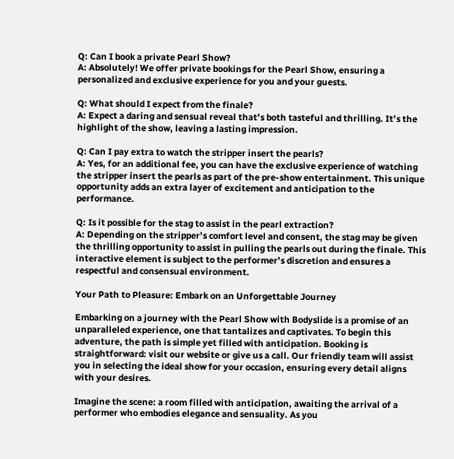Q: Can I book a private Pearl Show?
A: Absolutely! We offer private bookings for the Pearl Show, ensuring a personalized and exclusive experience for you and your guests.

Q: What should I expect from the finale?
A: Expect a daring and sensual reveal that’s both tasteful and thrilling. It’s the highlight of the show, leaving a lasting impression.

Q: Can I pay extra to watch the stripper insert the pearls?
A: Yes, for an additional fee, you can have the exclusive experience of watching the stripper insert the pearls as part of the pre-show entertainment. This unique opportunity adds an extra layer of excitement and anticipation to the performance.

Q: Is it possible for the stag to assist in the pearl extraction?
A: Depending on the stripper’s comfort level and consent, the stag may be given the thrilling opportunity to assist in pulling the pearls out during the finale. This interactive element is subject to the performer’s discretion and ensures a respectful and consensual environment.

Your Path to Pleasure: Embark on an Unforgettable Journey

Embarking on a journey with the Pearl Show with Bodyslide is a promise of an unparalleled experience, one that tantalizes and captivates. To begin this adventure, the path is simple yet filled with anticipation. Booking is straightforward: visit our website or give us a call. Our friendly team will assist you in selecting the ideal show for your occasion, ensuring every detail aligns with your desires.

Imagine the scene: a room filled with anticipation, awaiting the arrival of a performer who embodies elegance and sensuality. As you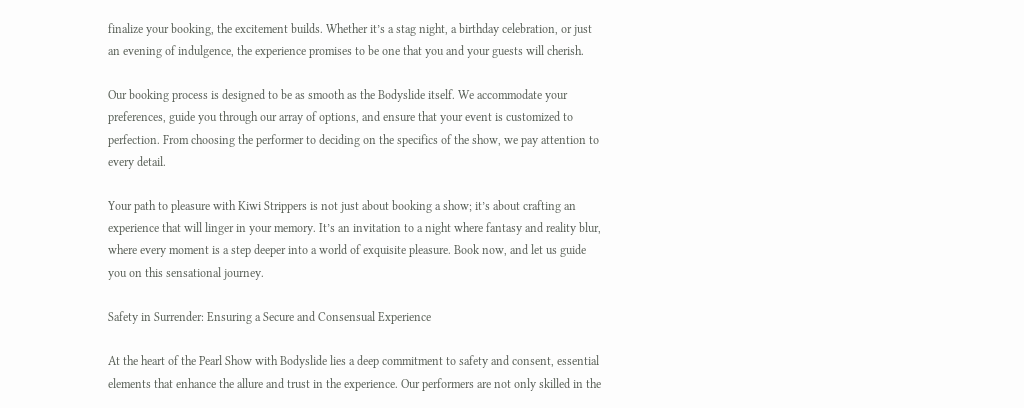finalize your booking, the excitement builds. Whether it’s a stag night, a birthday celebration, or just an evening of indulgence, the experience promises to be one that you and your guests will cherish.

Our booking process is designed to be as smooth as the Bodyslide itself. We accommodate your preferences, guide you through our array of options, and ensure that your event is customized to perfection. From choosing the performer to deciding on the specifics of the show, we pay attention to every detail.

Your path to pleasure with Kiwi Strippers is not just about booking a show; it’s about crafting an experience that will linger in your memory. It’s an invitation to a night where fantasy and reality blur, where every moment is a step deeper into a world of exquisite pleasure. Book now, and let us guide you on this sensational journey.

Safety in Surrender: Ensuring a Secure and Consensual Experience

At the heart of the Pearl Show with Bodyslide lies a deep commitment to safety and consent, essential elements that enhance the allure and trust in the experience. Our performers are not only skilled in the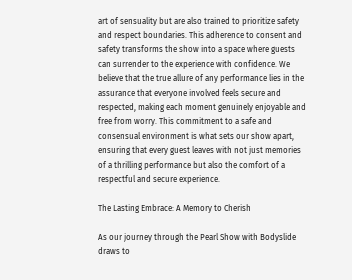art of sensuality but are also trained to prioritize safety and respect boundaries. This adherence to consent and safety transforms the show into a space where guests can surrender to the experience with confidence. We believe that the true allure of any performance lies in the assurance that everyone involved feels secure and respected, making each moment genuinely enjoyable and free from worry. This commitment to a safe and consensual environment is what sets our show apart, ensuring that every guest leaves with not just memories of a thrilling performance but also the comfort of a respectful and secure experience.

The Lasting Embrace: A Memory to Cherish

As our journey through the Pearl Show with Bodyslide draws to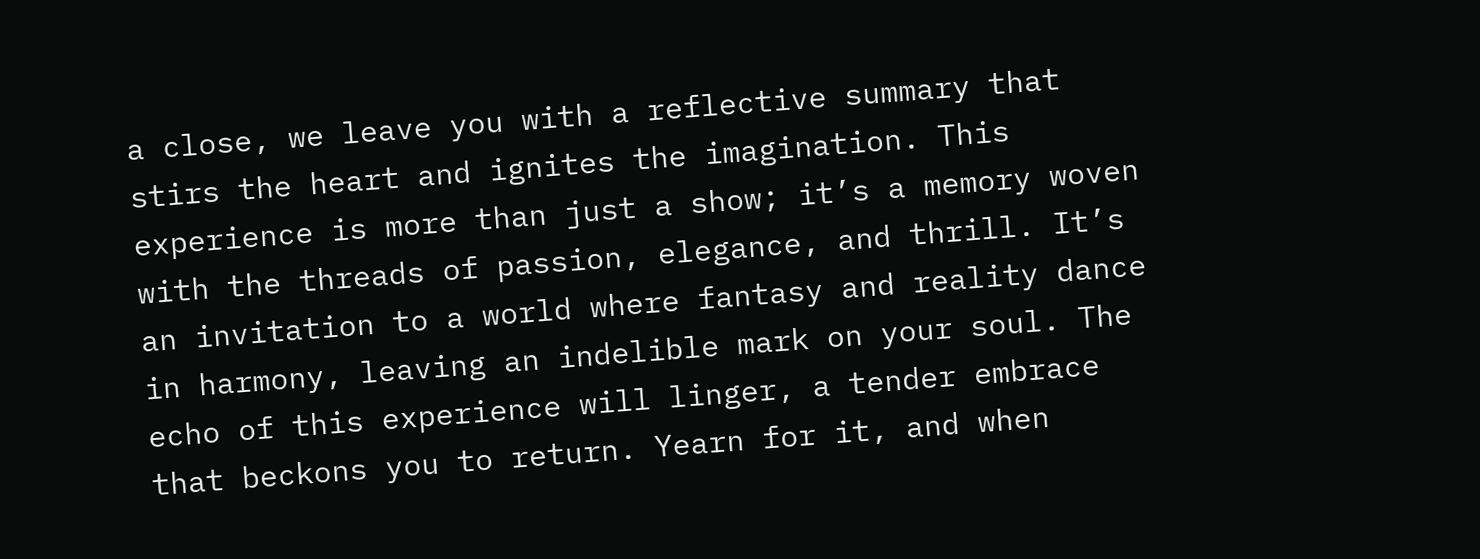a close, we leave you with a reflective summary that stirs the heart and ignites the imagination. This experience is more than just a show; it’s a memory woven with the threads of passion, elegance, and thrill. It’s an invitation to a world where fantasy and reality dance in harmony, leaving an indelible mark on your soul. The echo of this experience will linger, a tender embrace that beckons you to return. Yearn for it, and when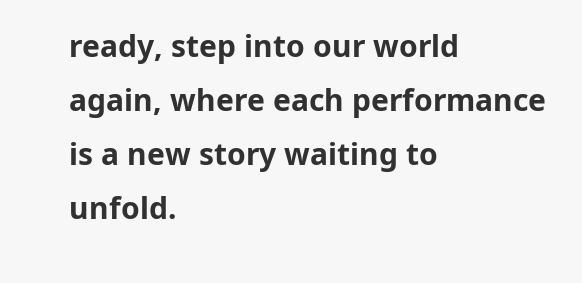ready, step into our world again, where each performance is a new story waiting to unfold.